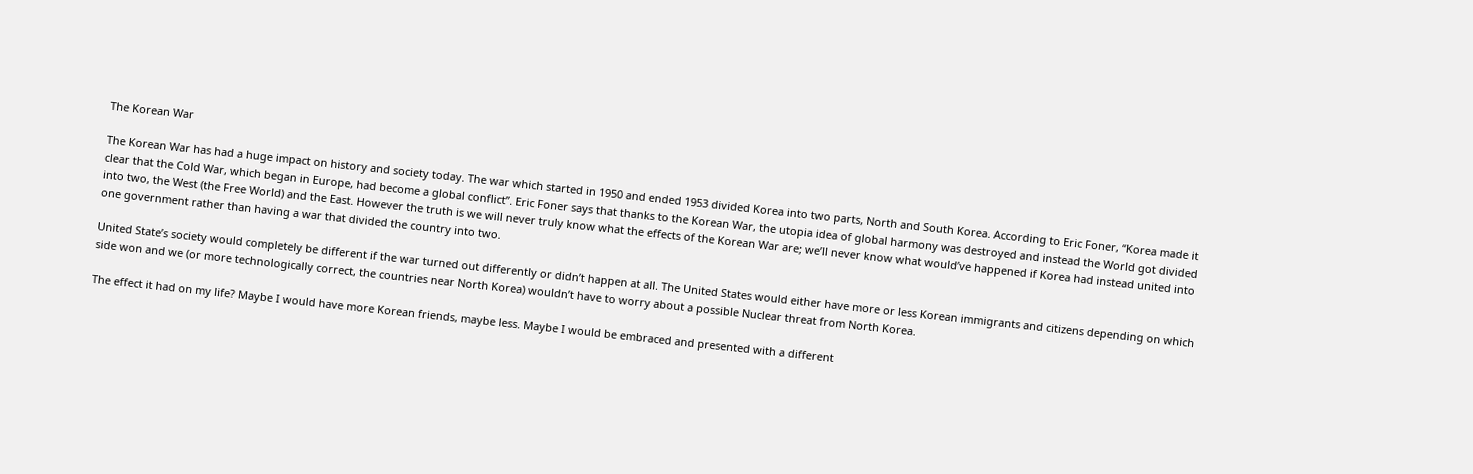The Korean War

The Korean War has had a huge impact on history and society today. The war which started in 1950 and ended 1953 divided Korea into two parts, North and South Korea. According to Eric Foner, “Korea made it clear that the Cold War, which began in Europe, had become a global conflict”. Eric Foner says that thanks to the Korean War, the utopia idea of global harmony was destroyed and instead the World got divided into two, the West (the Free World) and the East. However the truth is we will never truly know what the effects of the Korean War are; we’ll never know what would’ve happened if Korea had instead united into one government rather than having a war that divided the country into two.

United State’s society would completely be different if the war turned out differently or didn’t happen at all. The United States would either have more or less Korean immigrants and citizens depending on which side won and we (or more technologically correct, the countries near North Korea) wouldn’t have to worry about a possible Nuclear threat from North Korea.

The effect it had on my life? Maybe I would have more Korean friends, maybe less. Maybe I would be embraced and presented with a different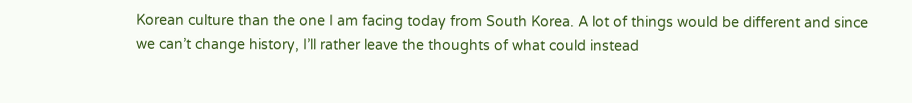Korean culture than the one I am facing today from South Korea. A lot of things would be different and since we can’t change history, I’ll rather leave the thoughts of what could instead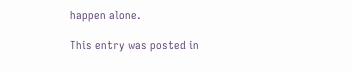happen alone.

This entry was posted in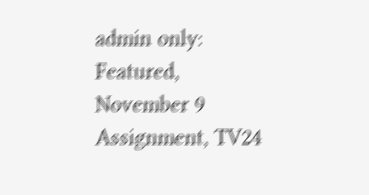admin only: Featured, November 9 Assignment, TV24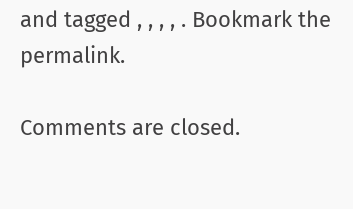and tagged , , , , . Bookmark the permalink.

Comments are closed.